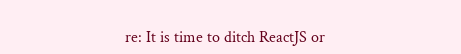re: It is time to ditch ReactJS or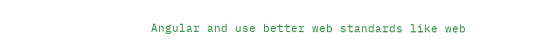Angular and use better web standards like web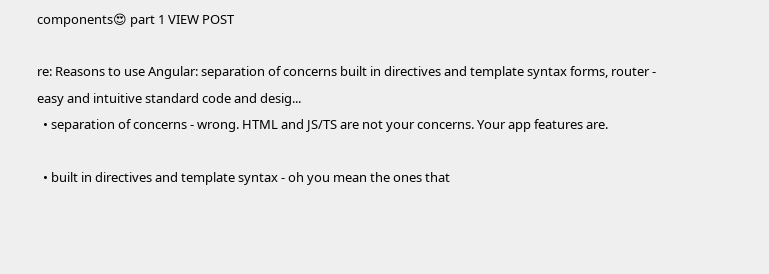components😍 part 1 VIEW POST

re: Reasons to use Angular: separation of concerns built in directives and template syntax forms, router - easy and intuitive standard code and desig...
  • separation of concerns - wrong. HTML and JS/TS are not your concerns. Your app features are.

  • built in directives and template syntax - oh you mean the ones that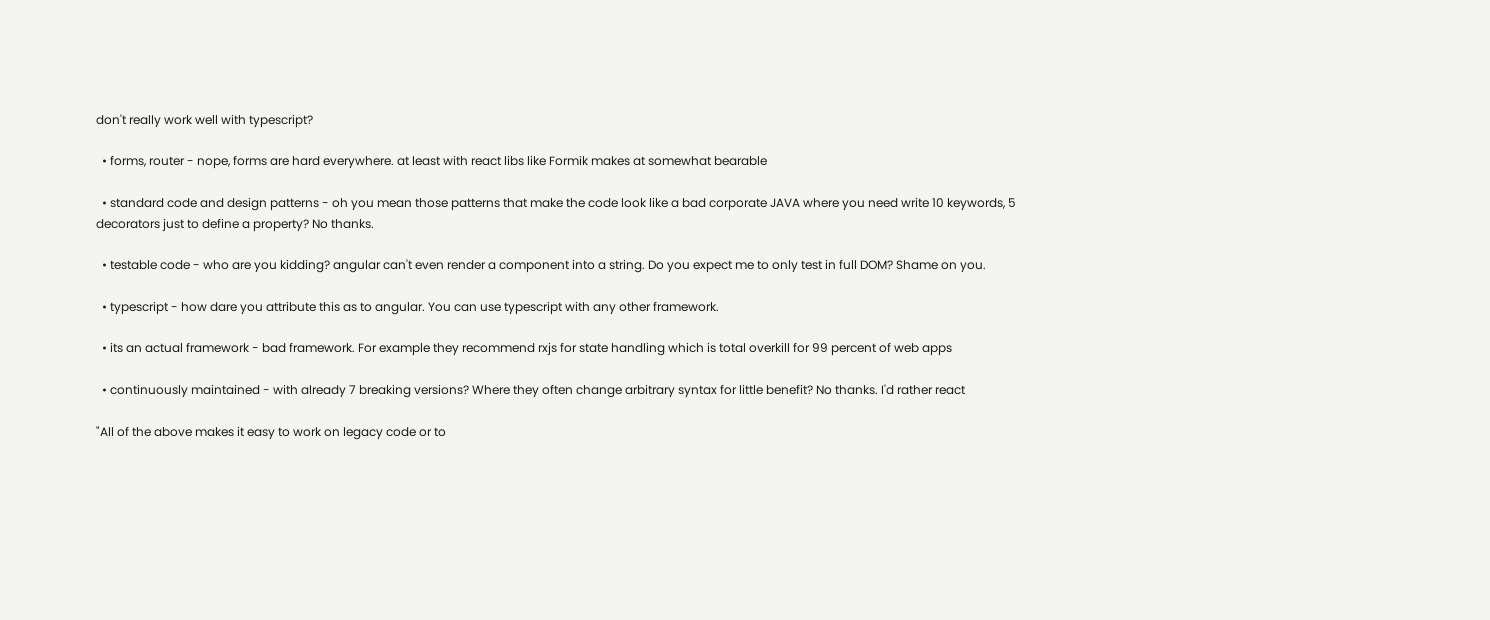don't really work well with typescript?

  • forms, router - nope, forms are hard everywhere. at least with react libs like Formik makes at somewhat bearable

  • standard code and design patterns - oh you mean those patterns that make the code look like a bad corporate JAVA where you need write 10 keywords, 5 decorators just to define a property? No thanks.

  • testable code - who are you kidding? angular can't even render a component into a string. Do you expect me to only test in full DOM? Shame on you.

  • typescript - how dare you attribute this as to angular. You can use typescript with any other framework.

  • its an actual framework - bad framework. For example they recommend rxjs for state handling which is total overkill for 99 percent of web apps

  • continuously maintained - with already 7 breaking versions? Where they often change arbitrary syntax for little benefit? No thanks. I'd rather react

"All of the above makes it easy to work on legacy code or to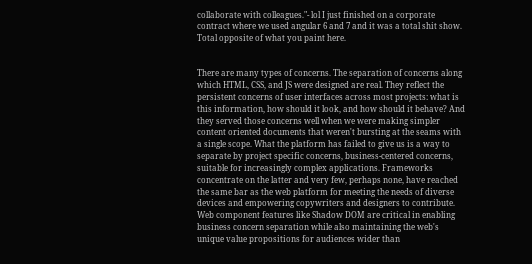collaborate with colleagues."- lol I just finished on a corporate contract where we used angular 6 and 7 and it was a total shit show. Total opposite of what you paint here.


There are many types of concerns. The separation of concerns along which HTML, CSS, and JS were designed are real. They reflect the persistent concerns of user interfaces across most projects: what is this information, how should it look, and how should it behave? And they served those concerns well when we were making simpler content oriented documents that weren't bursting at the seams with a single scope. What the platform has failed to give us is a way to separate by project specific concerns, business-centered concerns, suitable for increasingly complex applications. Frameworks concentrate on the latter and very few, perhaps none, have reached the same bar as the web platform for meeting the needs of diverse devices and empowering copywriters and designers to contribute. Web component features like Shadow DOM are critical in enabling business concern separation while also maintaining the web's unique value propositions for audiences wider than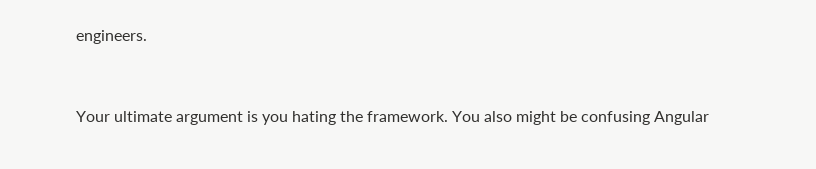engineers.


Your ultimate argument is you hating the framework. You also might be confusing Angular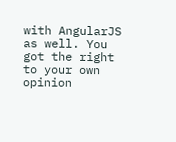with AngularJS as well. You got the right to your own opinion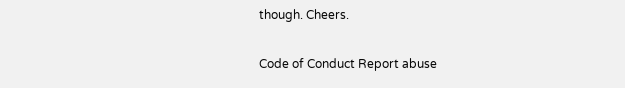though. Cheers.

Code of Conduct Report abuse